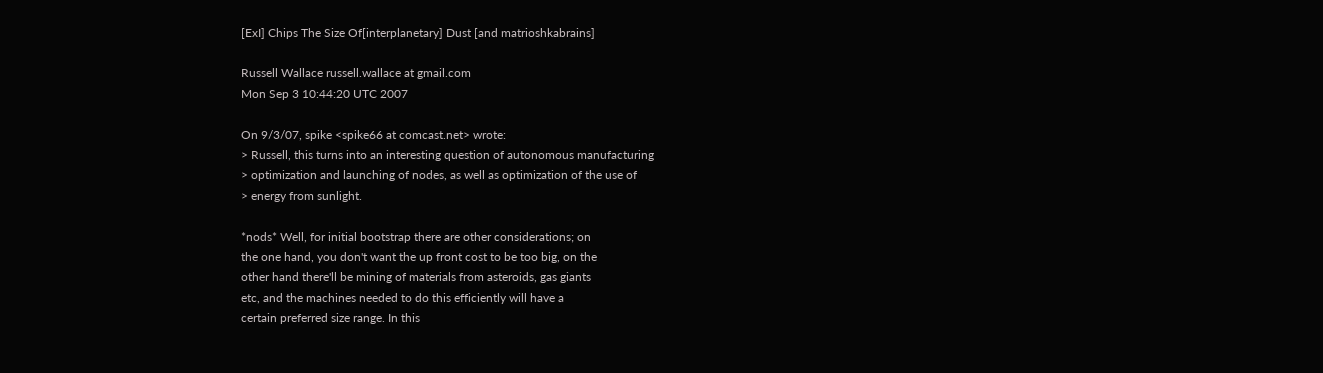[ExI] Chips The Size Of[interplanetary] Dust [and matrioshkabrains]

Russell Wallace russell.wallace at gmail.com
Mon Sep 3 10:44:20 UTC 2007

On 9/3/07, spike <spike66 at comcast.net> wrote:
> Russell, this turns into an interesting question of autonomous manufacturing
> optimization and launching of nodes, as well as optimization of the use of
> energy from sunlight.

*nods* Well, for initial bootstrap there are other considerations; on
the one hand, you don't want the up front cost to be too big, on the
other hand there'll be mining of materials from asteroids, gas giants
etc, and the machines needed to do this efficiently will have a
certain preferred size range. In this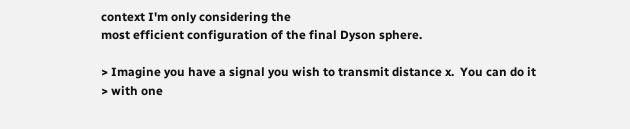context I'm only considering the
most efficient configuration of the final Dyson sphere.

> Imagine you have a signal you wish to transmit distance x.  You can do it
> with one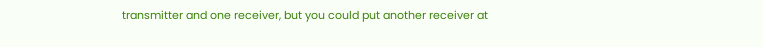transmitter and one receiver, but you could put another receiver at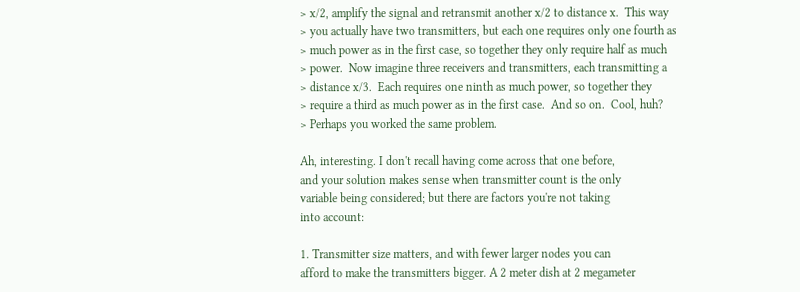> x/2, amplify the signal and retransmit another x/2 to distance x.  This way
> you actually have two transmitters, but each one requires only one fourth as
> much power as in the first case, so together they only require half as much
> power.  Now imagine three receivers and transmitters, each transmitting a
> distance x/3.  Each requires one ninth as much power, so together they
> require a third as much power as in the first case.  And so on.  Cool, huh?
> Perhaps you worked the same problem.

Ah, interesting. I don't recall having come across that one before,
and your solution makes sense when transmitter count is the only
variable being considered; but there are factors you're not taking
into account:

1. Transmitter size matters, and with fewer larger nodes you can
afford to make the transmitters bigger. A 2 meter dish at 2 megameter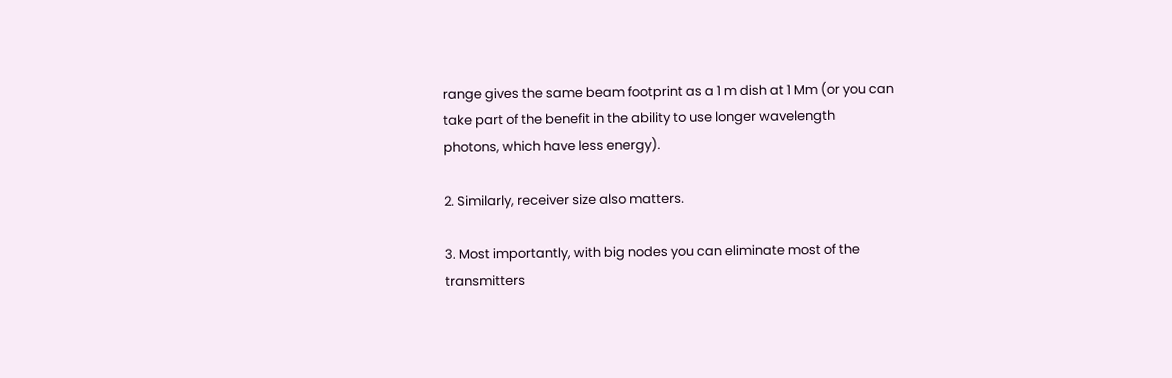range gives the same beam footprint as a 1 m dish at 1 Mm (or you can
take part of the benefit in the ability to use longer wavelength
photons, which have less energy).

2. Similarly, receiver size also matters.

3. Most importantly, with big nodes you can eliminate most of the
transmitters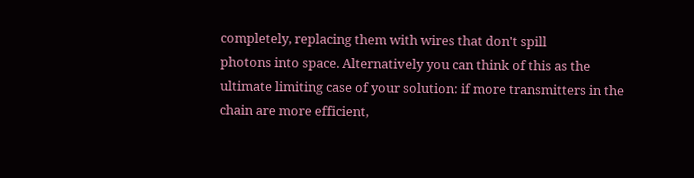completely, replacing them with wires that don't spill
photons into space. Alternatively you can think of this as the
ultimate limiting case of your solution: if more transmitters in the
chain are more efficient,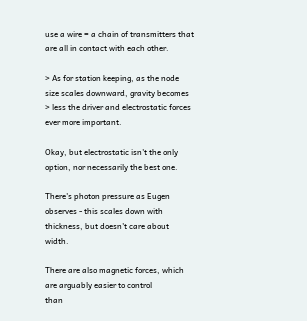use a wire = a chain of transmitters that
are all in contact with each other.

> As for station keeping, as the node size scales downward, gravity becomes
> less the driver and electrostatic forces ever more important.

Okay, but electrostatic isn't the only option, nor necessarily the best one.

There's photon pressure as Eugen observes - this scales down with
thickness, but doesn't care about width.

There are also magnetic forces, which are arguably easier to control
than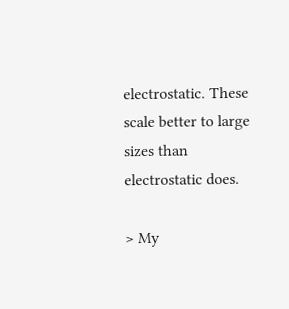electrostatic. These scale better to large sizes than
electrostatic does.

> My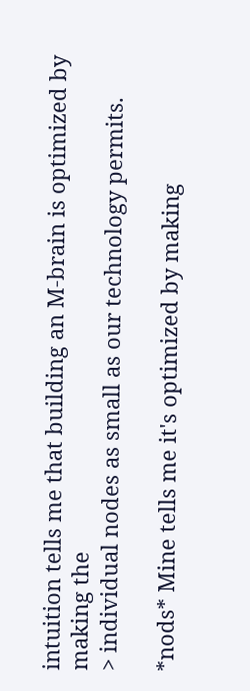intuition tells me that building an M-brain is optimized by making the
> individual nodes as small as our technology permits.

*nods* Mine tells me it's optimized by making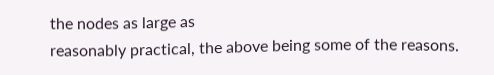the nodes as large as
reasonably practical, the above being some of the reasons.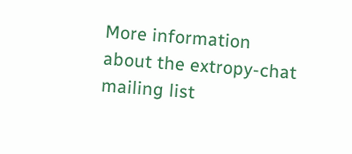More information about the extropy-chat mailing list